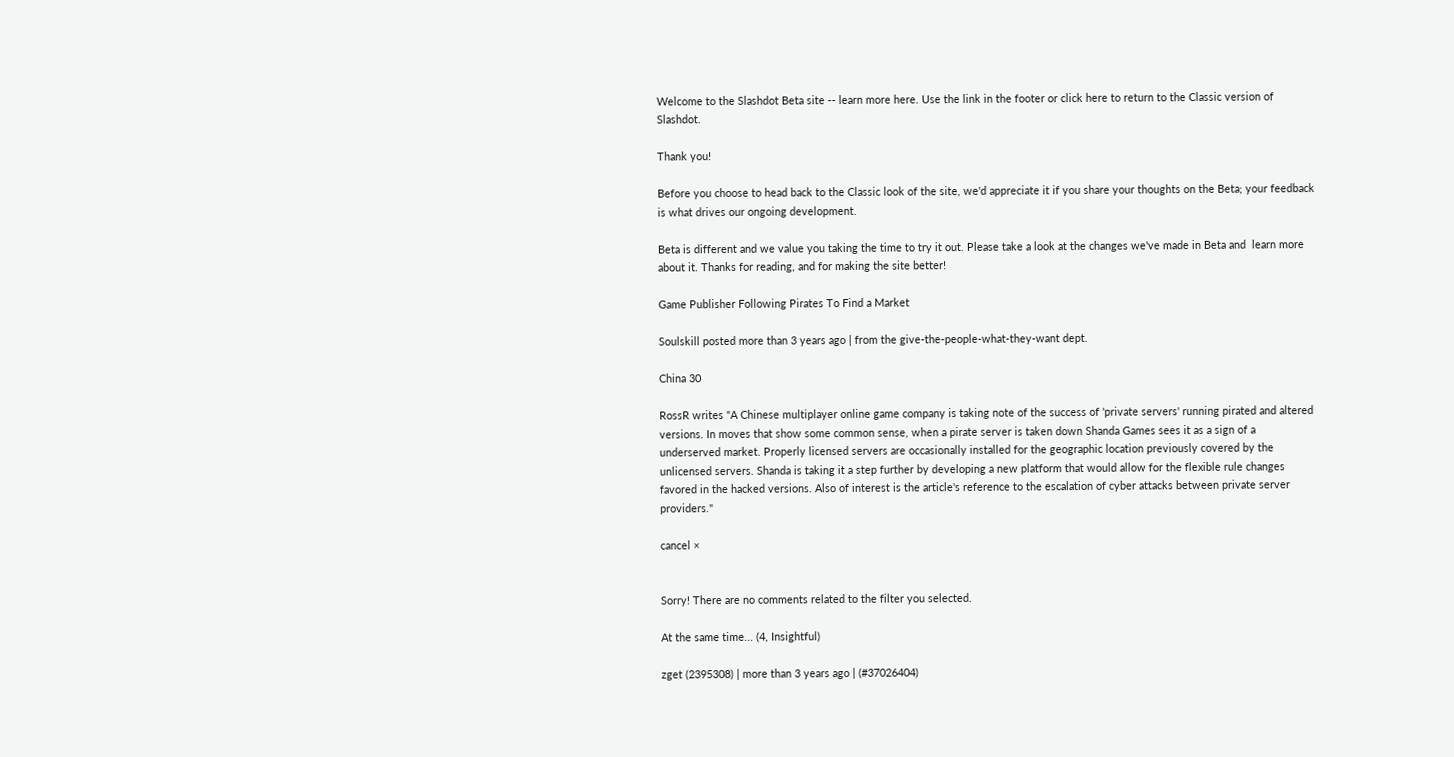Welcome to the Slashdot Beta site -- learn more here. Use the link in the footer or click here to return to the Classic version of Slashdot.

Thank you!

Before you choose to head back to the Classic look of the site, we'd appreciate it if you share your thoughts on the Beta; your feedback is what drives our ongoing development.

Beta is different and we value you taking the time to try it out. Please take a look at the changes we've made in Beta and  learn more about it. Thanks for reading, and for making the site better!

Game Publisher Following Pirates To Find a Market

Soulskill posted more than 3 years ago | from the give-the-people-what-they-want dept.

China 30

RossR writes "A Chinese multiplayer online game company is taking note of the success of 'private servers' running pirated and altered versions. In moves that show some common sense, when a pirate server is taken down Shanda Games sees it as a sign of a underserved market. Properly licensed servers are occasionally installed for the geographic location previously covered by the unlicensed servers. Shanda is taking it a step further by developing a new platform that would allow for the flexible rule changes favored in the hacked versions. Also of interest is the article's reference to the escalation of cyber attacks between private server providers."

cancel ×


Sorry! There are no comments related to the filter you selected.

At the same time... (4, Insightful)

zget (2395308) | more than 3 years ago | (#37026404)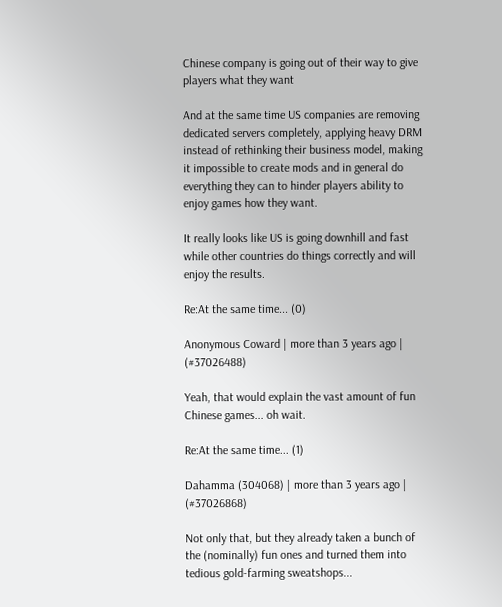Chinese company is going out of their way to give players what they want

And at the same time US companies are removing dedicated servers completely, applying heavy DRM instead of rethinking their business model, making it impossible to create mods and in general do everything they can to hinder players ability to enjoy games how they want.

It really looks like US is going downhill and fast while other countries do things correctly and will enjoy the results.

Re:At the same time... (0)

Anonymous Coward | more than 3 years ago | (#37026488)

Yeah, that would explain the vast amount of fun Chinese games... oh wait.

Re:At the same time... (1)

Dahamma (304068) | more than 3 years ago | (#37026868)

Not only that, but they already taken a bunch of the (nominally) fun ones and turned them into tedious gold-farming sweatshops...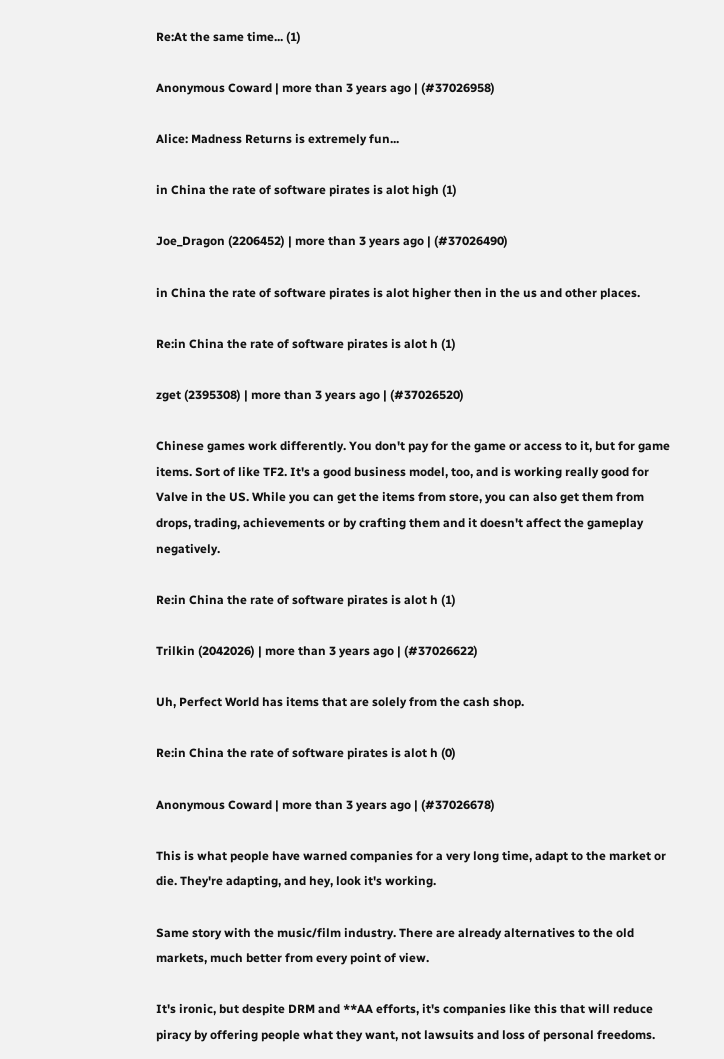Re:At the same time... (1)

Anonymous Coward | more than 3 years ago | (#37026958)

Alice: Madness Returns is extremely fun...

in China the rate of software pirates is alot high (1)

Joe_Dragon (2206452) | more than 3 years ago | (#37026490)

in China the rate of software pirates is alot higher then in the us and other places.

Re:in China the rate of software pirates is alot h (1)

zget (2395308) | more than 3 years ago | (#37026520)

Chinese games work differently. You don't pay for the game or access to it, but for game items. Sort of like TF2. It's a good business model, too, and is working really good for Valve in the US. While you can get the items from store, you can also get them from drops, trading, achievements or by crafting them and it doesn't affect the gameplay negatively.

Re:in China the rate of software pirates is alot h (1)

Trilkin (2042026) | more than 3 years ago | (#37026622)

Uh, Perfect World has items that are solely from the cash shop.

Re:in China the rate of software pirates is alot h (0)

Anonymous Coward | more than 3 years ago | (#37026678)

This is what people have warned companies for a very long time, adapt to the market or die. They're adapting, and hey, look it's working.

Same story with the music/film industry. There are already alternatives to the old markets, much better from every point of view.

It's ironic, but despite DRM and **AA efforts, it's companies like this that will reduce piracy by offering people what they want, not lawsuits and loss of personal freedoms.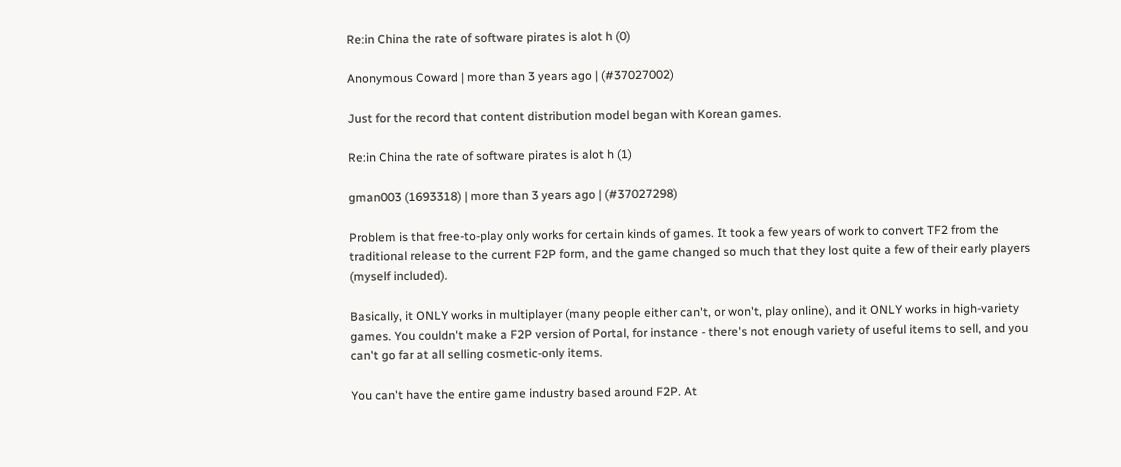Re:in China the rate of software pirates is alot h (0)

Anonymous Coward | more than 3 years ago | (#37027002)

Just for the record that content distribution model began with Korean games.

Re:in China the rate of software pirates is alot h (1)

gman003 (1693318) | more than 3 years ago | (#37027298)

Problem is that free-to-play only works for certain kinds of games. It took a few years of work to convert TF2 from the traditional release to the current F2P form, and the game changed so much that they lost quite a few of their early players (myself included).

Basically, it ONLY works in multiplayer (many people either can't, or won't, play online), and it ONLY works in high-variety games. You couldn't make a F2P version of Portal, for instance - there's not enough variety of useful items to sell, and you can't go far at all selling cosmetic-only items.

You can't have the entire game industry based around F2P. At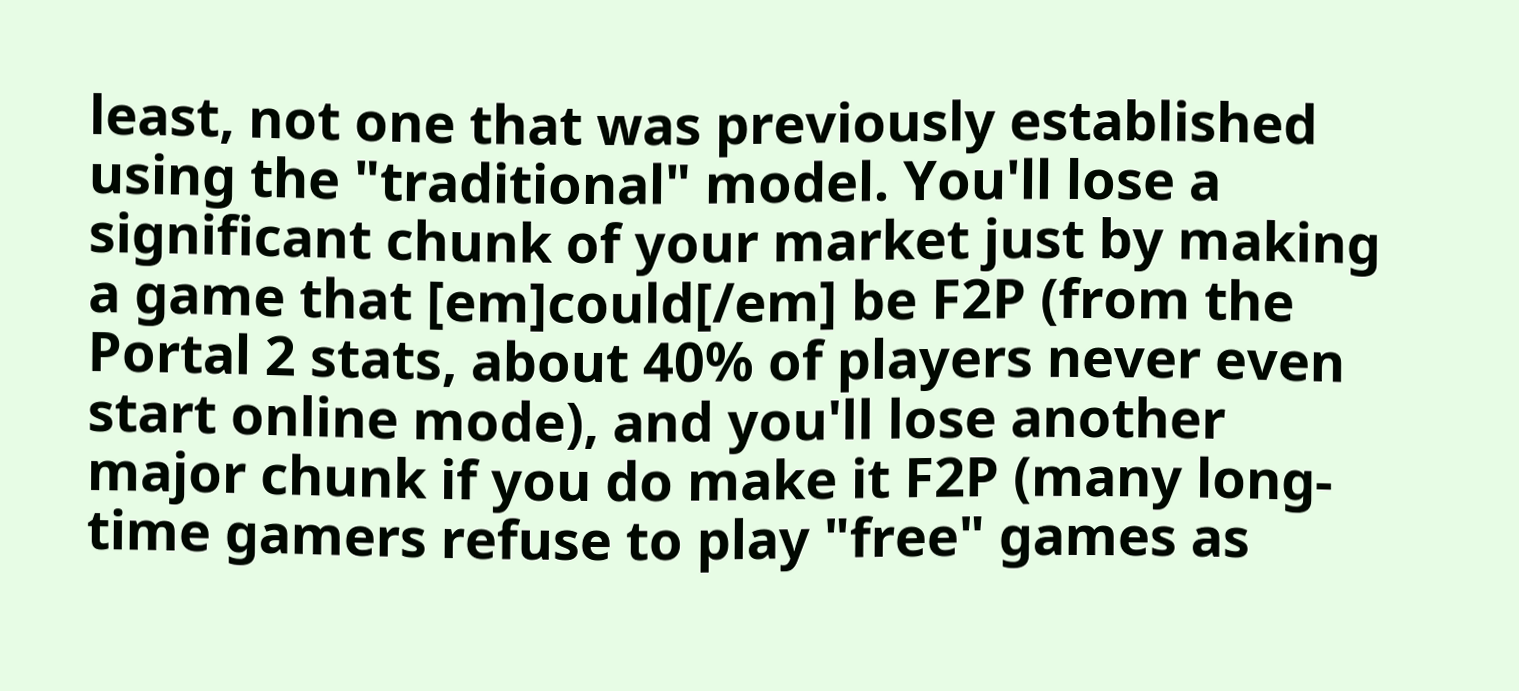least, not one that was previously established using the "traditional" model. You'll lose a significant chunk of your market just by making a game that [em]could[/em] be F2P (from the Portal 2 stats, about 40% of players never even start online mode), and you'll lose another major chunk if you do make it F2P (many long-time gamers refuse to play "free" games as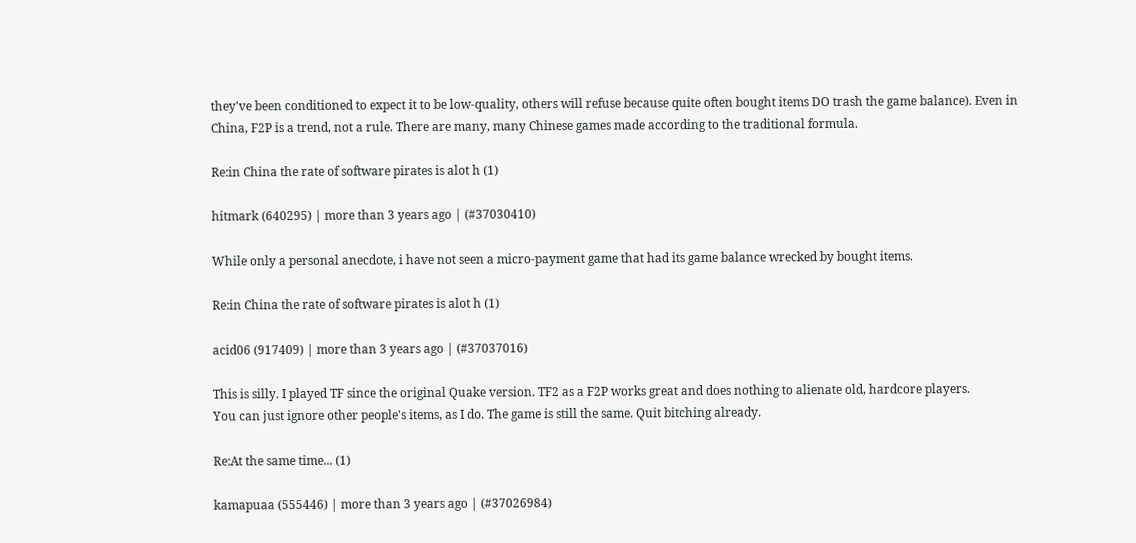they've been conditioned to expect it to be low-quality, others will refuse because quite often bought items DO trash the game balance). Even in China, F2P is a trend, not a rule. There are many, many Chinese games made according to the traditional formula.

Re:in China the rate of software pirates is alot h (1)

hitmark (640295) | more than 3 years ago | (#37030410)

While only a personal anecdote, i have not seen a micro-payment game that had its game balance wrecked by bought items.

Re:in China the rate of software pirates is alot h (1)

acid06 (917409) | more than 3 years ago | (#37037016)

This is silly. I played TF since the original Quake version. TF2 as a F2P works great and does nothing to alienate old, hardcore players.
You can just ignore other people's items, as I do. The game is still the same. Quit bitching already.

Re:At the same time... (1)

kamapuaa (555446) | more than 3 years ago | (#37026984)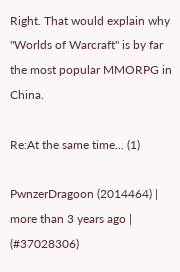Right. That would explain why "Worlds of Warcraft" is by far the most popular MMORPG in China.

Re:At the same time... (1)

PwnzerDragoon (2014464) | more than 3 years ago | (#37028306)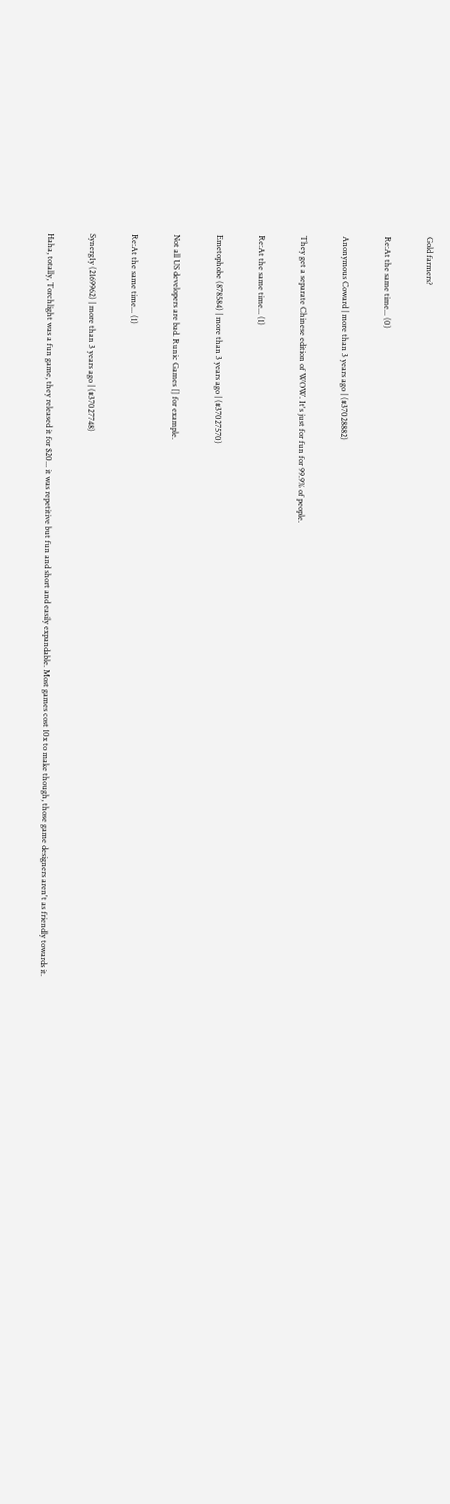Gold farmers?

Re:At the same time... (0)

Anonymous Coward | more than 3 years ago | (#37028882)

They get a separate Chinese edition of WOW. It's just for fun for 99.9% of people.

Re:At the same time... (1)

Emetophobe (878584) | more than 3 years ago | (#37027570)

Not all US developers are bad. Runic Games [] for example.

Re:At the same time... (1)

Synerg1y (2169962) | more than 3 years ago | (#37027748)

Haha, totally, Torchlight was a fun game, they released it for $20... it was repetitive but fun and short and easily expandable. Most games cost 10x to make though, those game designers aren't as friendly towards it.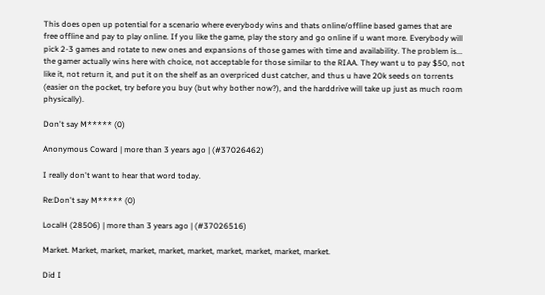This does open up potential for a scenario where everybody wins and thats online/offline based games that are free offline and pay to play online. If you like the game, play the story and go online if u want more. Everybody will pick 2-3 games and rotate to new ones and expansions of those games with time and availability. The problem is... the gamer actually wins here with choice, not acceptable for those similar to the RIAA. They want u to pay $50, not like it, not return it, and put it on the shelf as an overpriced dust catcher, and thus u have 20k seeds on torrents (easier on the pocket, try before you buy (but why bother now?), and the harddrive will take up just as much room physically).

Don't say M***** (0)

Anonymous Coward | more than 3 years ago | (#37026462)

I really don't want to hear that word today.

Re:Don't say M***** (0)

LocalH (28506) | more than 3 years ago | (#37026516)

Market. Market, market, market, market, market, market, market, market, market.

Did I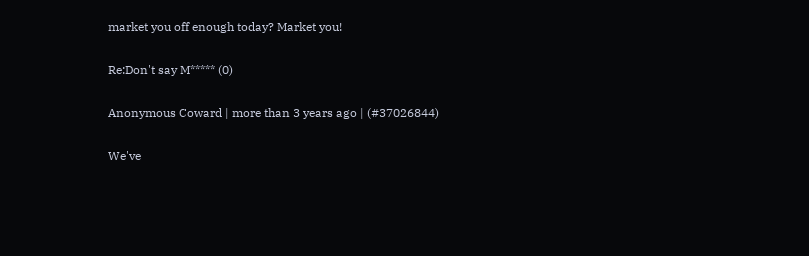market you off enough today? Market you!

Re:Don't say M***** (0)

Anonymous Coward | more than 3 years ago | (#37026844)

We've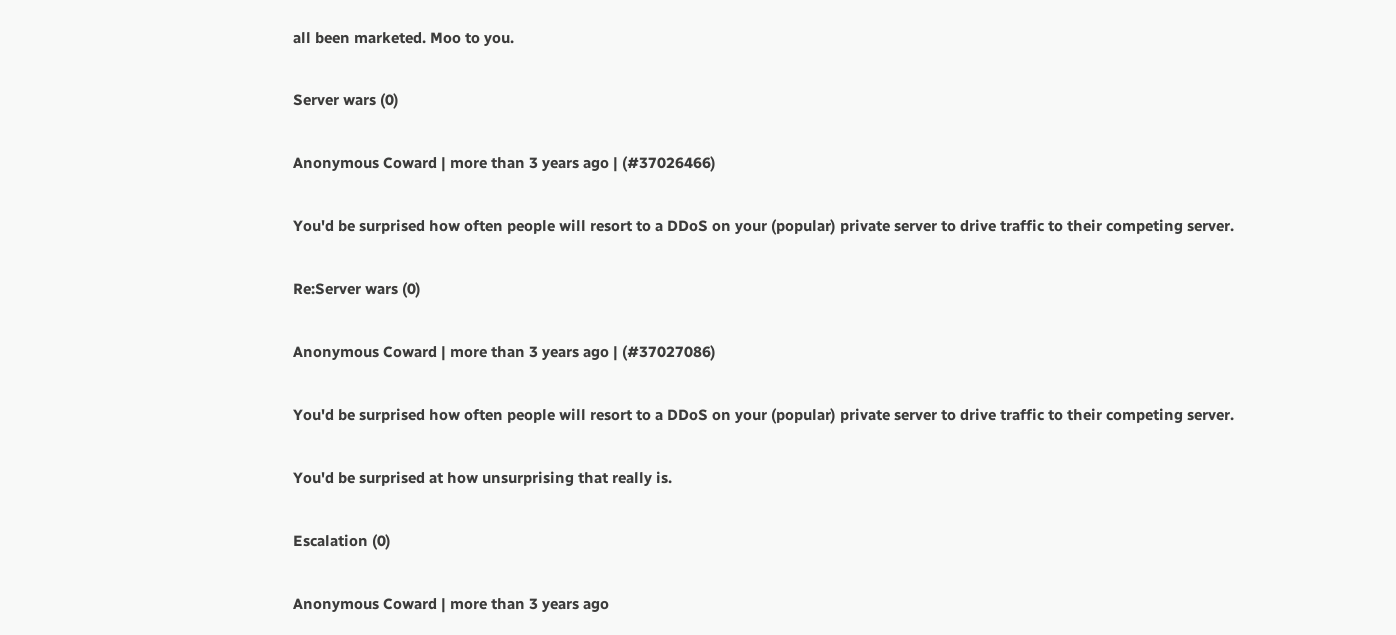all been marketed. Moo to you.

Server wars (0)

Anonymous Coward | more than 3 years ago | (#37026466)

You'd be surprised how often people will resort to a DDoS on your (popular) private server to drive traffic to their competing server.

Re:Server wars (0)

Anonymous Coward | more than 3 years ago | (#37027086)

You'd be surprised how often people will resort to a DDoS on your (popular) private server to drive traffic to their competing server.

You'd be surprised at how unsurprising that really is.

Escalation (0)

Anonymous Coward | more than 3 years ago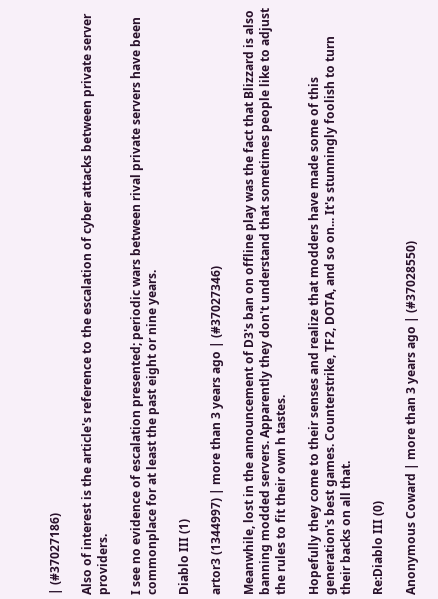| (#37027186)

Also of interest is the article's reference to the escalation of cyber attacks between private server providers.

I see no evidence of escalation presented; periodic wars between rival private servers have been commonplace for at least the past eight or nine years.

Diablo III (1)

artor3 (1344997) | more than 3 years ago | (#37027346)

Meanwhile, lost in the announcement of D3's ban on offline play was the fact that Blizzard is also banning modded servers. Apparently they don't understand that sometimes people like to adjust the rules to fit their own h tastes.

Hopefully they come to their senses and realize that modders have made some of this generation's best games. Counterstrike, TF2, DOTA, and so on... It's stunningly foolish to turn their backs on all that.

Re:Diablo III (0)

Anonymous Coward | more than 3 years ago | (#37028550)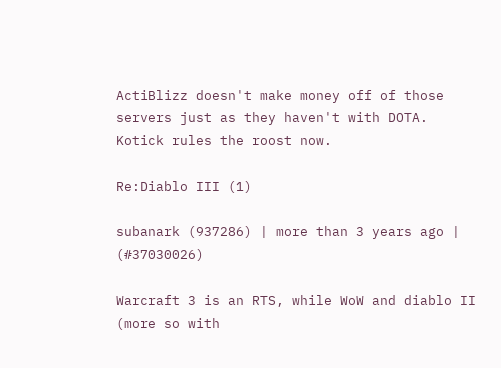ActiBlizz doesn't make money off of those servers just as they haven't with DOTA. Kotick rules the roost now.

Re:Diablo III (1)

subanark (937286) | more than 3 years ago | (#37030026)

Warcraft 3 is an RTS, while WoW and diablo II (more so with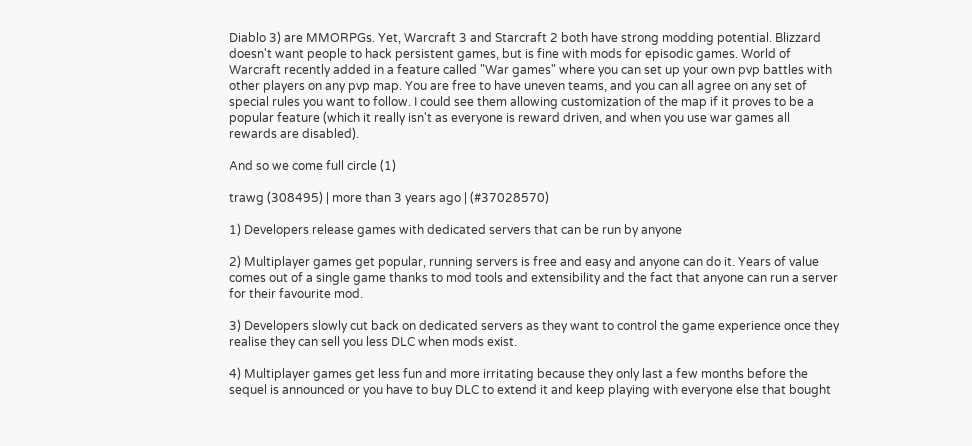Diablo 3) are MMORPGs. Yet, Warcraft 3 and Starcraft 2 both have strong modding potential. Blizzard doesn't want people to hack persistent games, but is fine with mods for episodic games. World of Warcraft recently added in a feature called "War games" where you can set up your own pvp battles with other players on any pvp map. You are free to have uneven teams, and you can all agree on any set of special rules you want to follow. I could see them allowing customization of the map if it proves to be a popular feature (which it really isn't as everyone is reward driven, and when you use war games all rewards are disabled).

And so we come full circle (1)

trawg (308495) | more than 3 years ago | (#37028570)

1) Developers release games with dedicated servers that can be run by anyone

2) Multiplayer games get popular, running servers is free and easy and anyone can do it. Years of value comes out of a single game thanks to mod tools and extensibility and the fact that anyone can run a server for their favourite mod.

3) Developers slowly cut back on dedicated servers as they want to control the game experience once they realise they can sell you less DLC when mods exist.

4) Multiplayer games get less fun and more irritating because they only last a few months before the sequel is announced or you have to buy DLC to extend it and keep playing with everyone else that bought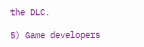the DLC.

5) Game developers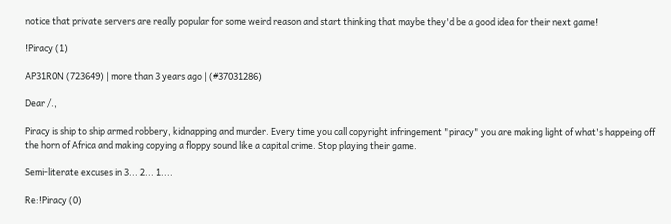notice that private servers are really popular for some weird reason and start thinking that maybe they'd be a good idea for their next game!

!Piracy (1)

AP31R0N (723649) | more than 3 years ago | (#37031286)

Dear /.,

Piracy is ship to ship armed robbery, kidnapping and murder. Every time you call copyright infringement "piracy" you are making light of what's happeing off the horn of Africa and making copying a floppy sound like a capital crime. Stop playing their game.

Semi-literate excuses in 3... 2... 1....

Re:!Piracy (0)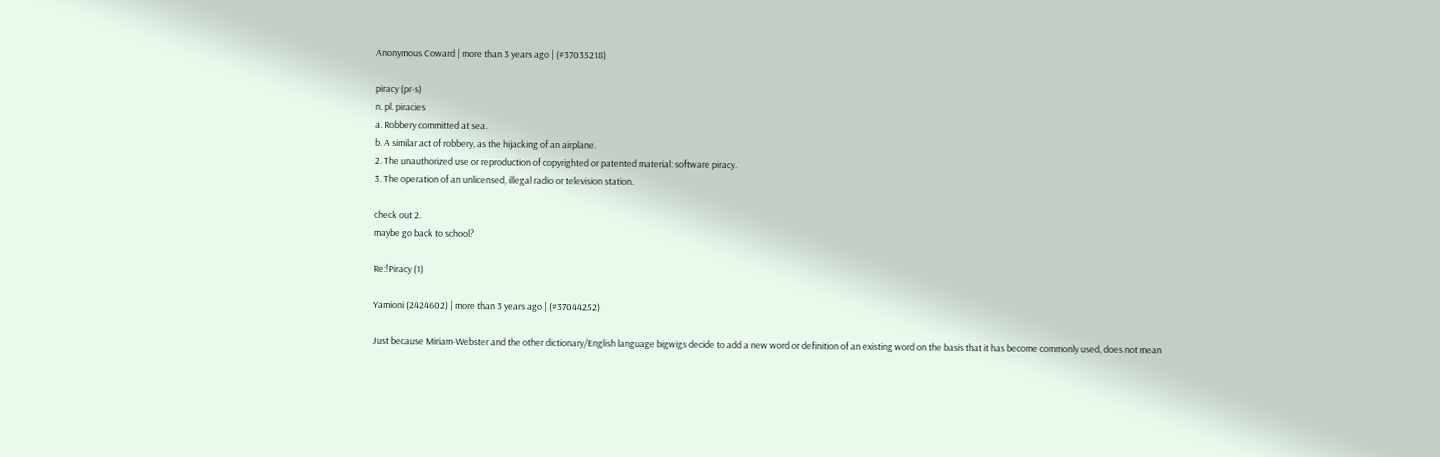Anonymous Coward | more than 3 years ago | (#37035218)

piracy (pr-s)
n. pl. piracies
a. Robbery committed at sea.
b. A similar act of robbery, as the hijacking of an airplane.
2. The unauthorized use or reproduction of copyrighted or patented material: software piracy.
3. The operation of an unlicensed, illegal radio or television station.

check out 2.
maybe go back to school?

Re:!Piracy (1)

Yamioni (2424602) | more than 3 years ago | (#37044252)

Just because Miriam-Webster and the other dictionary/English language bigwigs decide to add a new word or definition of an existing word on the basis that it has become commonly used, does not mean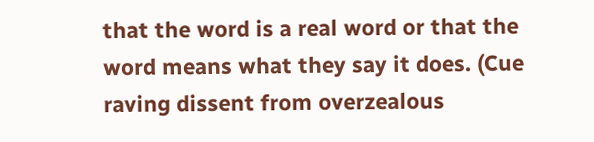that the word is a real word or that the word means what they say it does. (Cue raving dissent from overzealous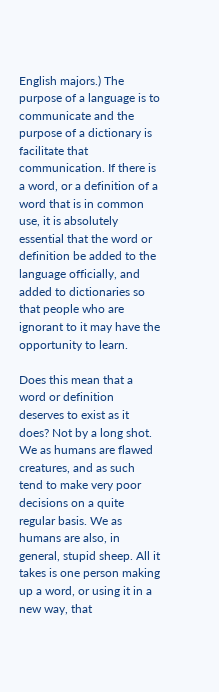English majors.) The purpose of a language is to communicate and the purpose of a dictionary is facilitate that communication. If there is a word, or a definition of a word that is in common use, it is absolutely essential that the word or definition be added to the language officially, and added to dictionaries so that people who are ignorant to it may have the opportunity to learn.

Does this mean that a word or definition deserves to exist as it does? Not by a long shot. We as humans are flawed creatures, and as such tend to make very poor decisions on a quite regular basis. We as humans are also, in general, stupid sheep. All it takes is one person making up a word, or using it in a new way, that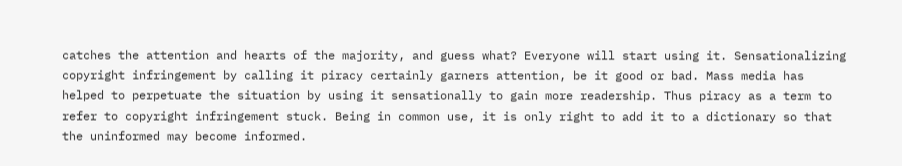catches the attention and hearts of the majority, and guess what? Everyone will start using it. Sensationalizing copyright infringement by calling it piracy certainly garners attention, be it good or bad. Mass media has helped to perpetuate the situation by using it sensationally to gain more readership. Thus piracy as a term to refer to copyright infringement stuck. Being in common use, it is only right to add it to a dictionary so that the uninformed may become informed.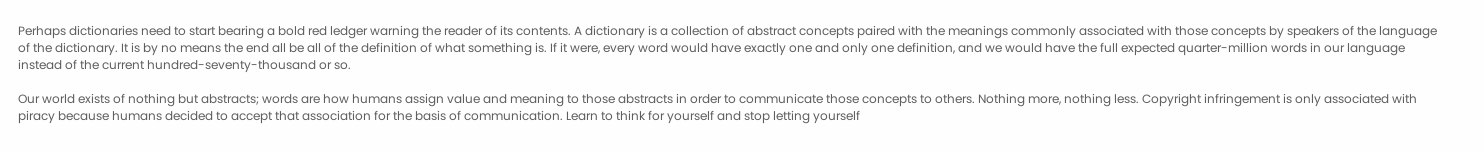Perhaps dictionaries need to start bearing a bold red ledger warning the reader of its contents. A dictionary is a collection of abstract concepts paired with the meanings commonly associated with those concepts by speakers of the language of the dictionary. It is by no means the end all be all of the definition of what something is. If it were, every word would have exactly one and only one definition, and we would have the full expected quarter-million words in our language instead of the current hundred-seventy-thousand or so.

Our world exists of nothing but abstracts; words are how humans assign value and meaning to those abstracts in order to communicate those concepts to others. Nothing more, nothing less. Copyright infringement is only associated with piracy because humans decided to accept that association for the basis of communication. Learn to think for yourself and stop letting yourself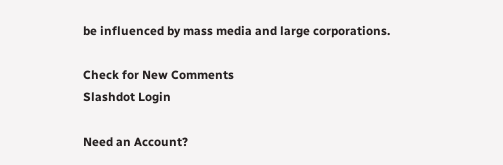be influenced by mass media and large corporations.

Check for New Comments
Slashdot Login

Need an Account?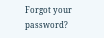Forgot your password?